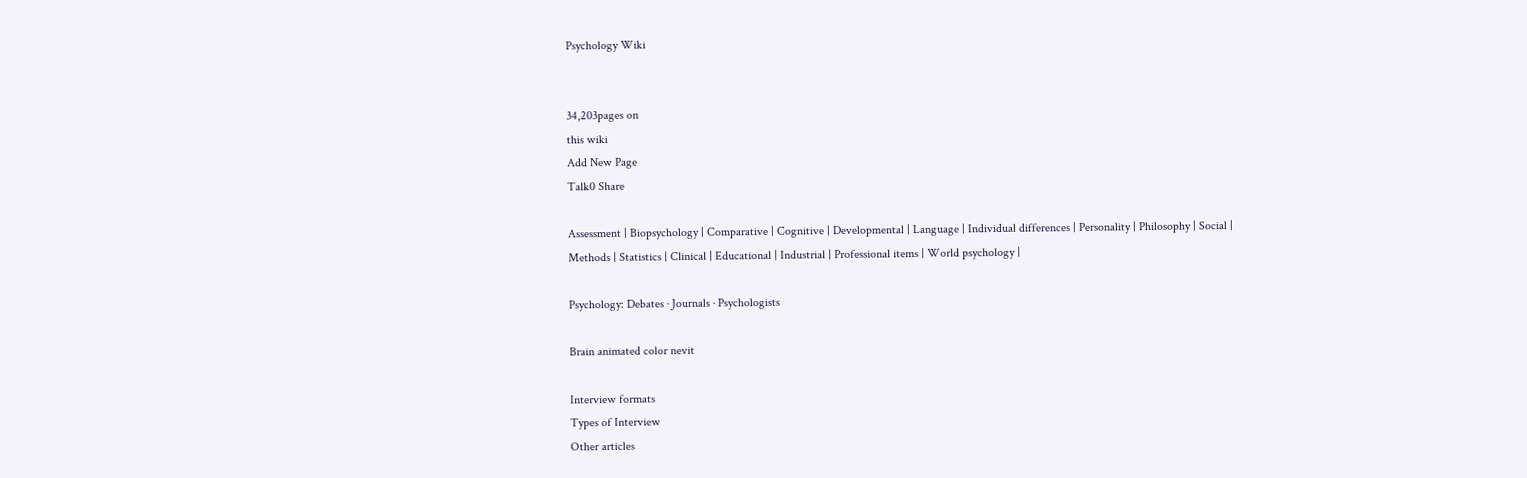Psychology Wiki


34,203pages on
this wiki
Add New Page
Talk0 Share

Assessment | Biopsychology | Comparative | Cognitive | Developmental | Language | Individual differences | Personality | Philosophy | Social |
Methods | Statistics | Clinical | Educational | Industrial | Professional items | World psychology |

Psychology: Debates · Journals · Psychologists

Brain animated color nevit

Interview formats
Types of Interview
Other articles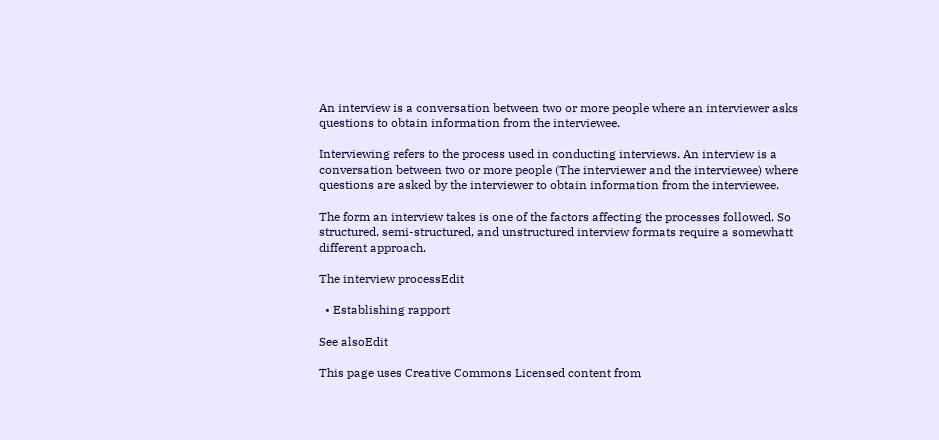An interview is a conversation between two or more people where an interviewer asks questions to obtain information from the interviewee.

Interviewing refers to the process used in conducting interviews. An interview is a conversation between two or more people (The interviewer and the interviewee) where questions are asked by the interviewer to obtain information from the interviewee.

The form an interview takes is one of the factors affecting the processes followed. So structured, semi-structured, and unstructured interview formats require a somewhatt different approach.

The interview processEdit

  • Establishing rapport

See alsoEdit

This page uses Creative Commons Licensed content from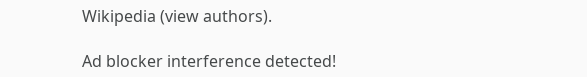Wikipedia (view authors).

Ad blocker interference detected!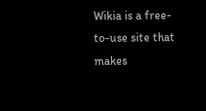Wikia is a free-to-use site that makes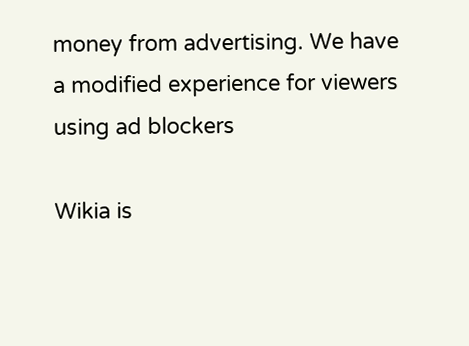money from advertising. We have a modified experience for viewers using ad blockers

Wikia is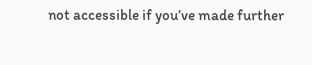not accessible if you’ve made further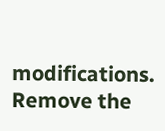modifications. Remove the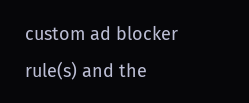custom ad blocker rule(s) and the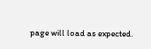page will load as expected.